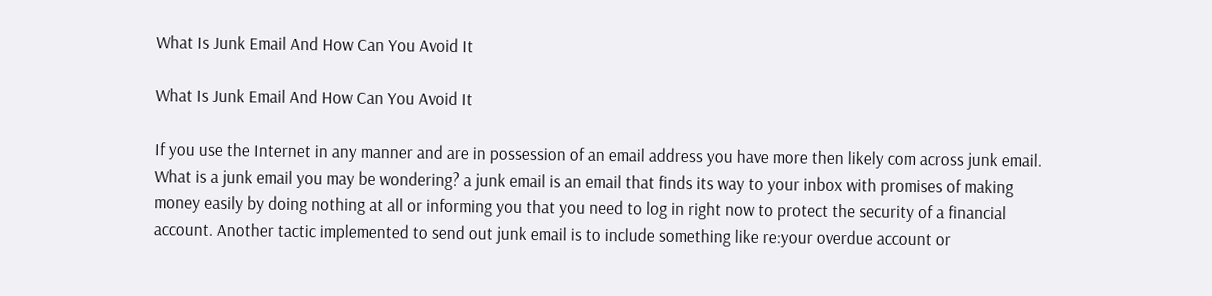What Is Junk Email And How Can You Avoid It

What Is Junk Email And How Can You Avoid It

If you use the Internet in any manner and are in possession of an email address you have more then likely com across junk email. What is a junk email you may be wondering? a junk email is an email that finds its way to your inbox with promises of making money easily by doing nothing at all or informing you that you need to log in right now to protect the security of a financial account. Another tactic implemented to send out junk email is to include something like re:your overdue account or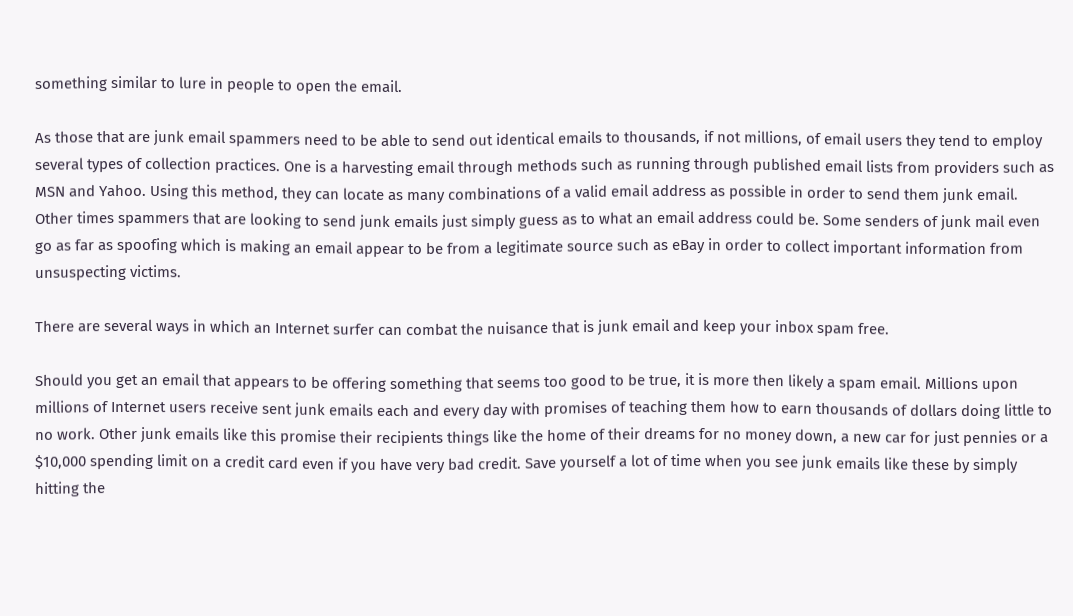something similar to lure in people to open the email.

As those that are junk email spammers need to be able to send out identical emails to thousands, if not millions, of email users they tend to employ several types of collection practices. One is a harvesting email through methods such as running through published email lists from providers such as MSN and Yahoo. Using this method, they can locate as many combinations of a valid email address as possible in order to send them junk email. Other times spammers that are looking to send junk emails just simply guess as to what an email address could be. Some senders of junk mail even go as far as spoofing which is making an email appear to be from a legitimate source such as eBay in order to collect important information from unsuspecting victims.

There are several ways in which an Internet surfer can combat the nuisance that is junk email and keep your inbox spam free.

Should you get an email that appears to be offering something that seems too good to be true, it is more then likely a spam email. Millions upon millions of Internet users receive sent junk emails each and every day with promises of teaching them how to earn thousands of dollars doing little to no work. Other junk emails like this promise their recipients things like the home of their dreams for no money down, a new car for just pennies or a $10,000 spending limit on a credit card even if you have very bad credit. Save yourself a lot of time when you see junk emails like these by simply hitting the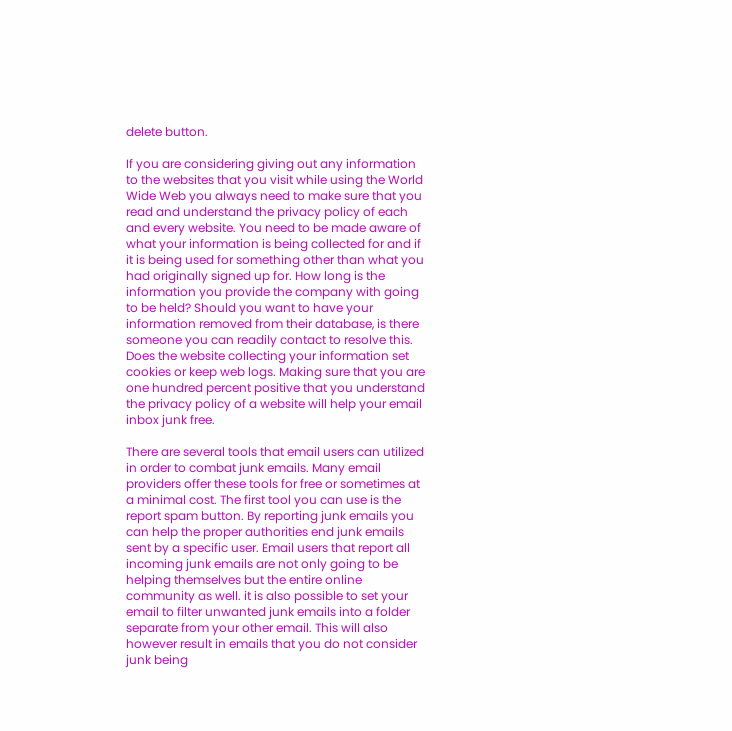delete button.

If you are considering giving out any information to the websites that you visit while using the World Wide Web you always need to make sure that you read and understand the privacy policy of each and every website. You need to be made aware of what your information is being collected for and if it is being used for something other than what you had originally signed up for. How long is the information you provide the company with going to be held? Should you want to have your information removed from their database, is there someone you can readily contact to resolve this. Does the website collecting your information set cookies or keep web logs. Making sure that you are one hundred percent positive that you understand the privacy policy of a website will help your email inbox junk free.

There are several tools that email users can utilized in order to combat junk emails. Many email providers offer these tools for free or sometimes at a minimal cost. The first tool you can use is the report spam button. By reporting junk emails you can help the proper authorities end junk emails sent by a specific user. Email users that report all incoming junk emails are not only going to be helping themselves but the entire online community as well. it is also possible to set your email to filter unwanted junk emails into a folder separate from your other email. This will also however result in emails that you do not consider junk being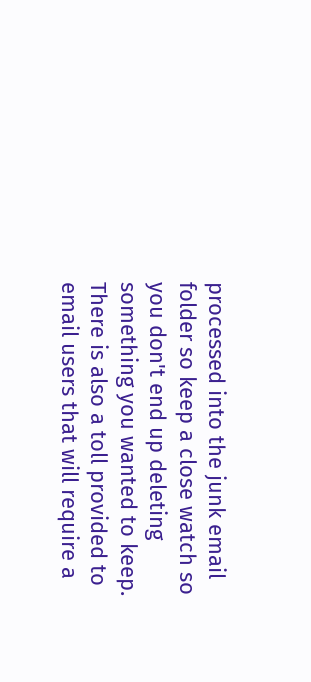processed into the junk email folder so keep a close watch so you don't end up deleting something you wanted to keep. There is also a toll provided to email users that will require a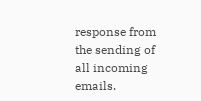response from the sending of all incoming emails.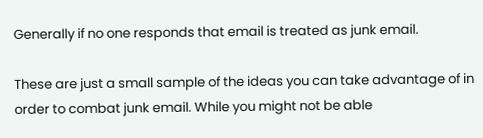Generally if no one responds that email is treated as junk email.

These are just a small sample of the ideas you can take advantage of in order to combat junk email. While you might not be able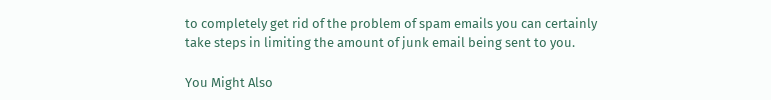to completely get rid of the problem of spam emails you can certainly take steps in limiting the amount of junk email being sent to you.

You Might Also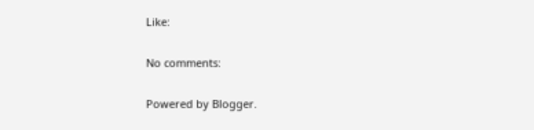Like:

No comments:

Powered by Blogger.